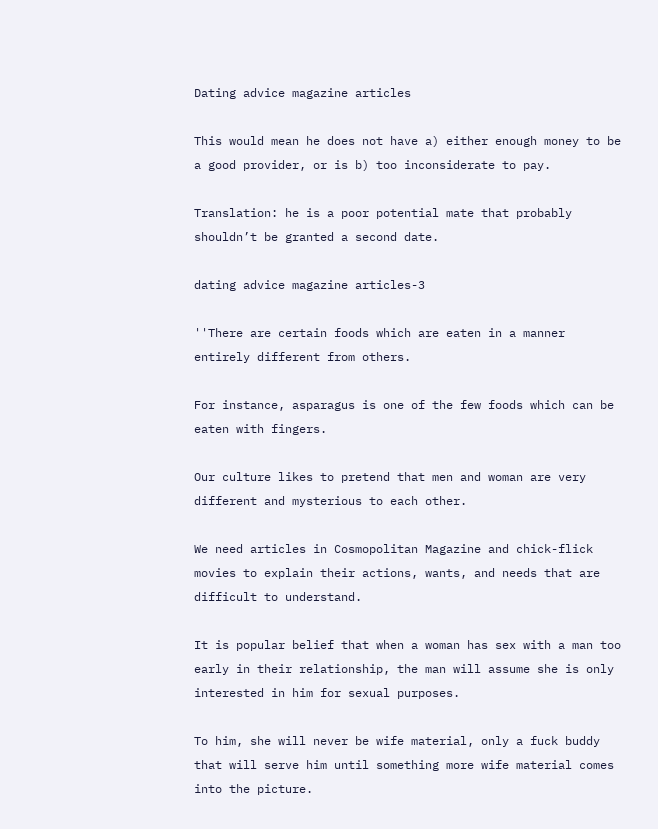Dating advice magazine articles

This would mean he does not have a) either enough money to be a good provider, or is b) too inconsiderate to pay.

Translation: he is a poor potential mate that probably shouldn’t be granted a second date.

dating advice magazine articles-3

''There are certain foods which are eaten in a manner entirely different from others.

For instance, asparagus is one of the few foods which can be eaten with fingers.

Our culture likes to pretend that men and woman are very different and mysterious to each other.

We need articles in Cosmopolitan Magazine and chick-flick movies to explain their actions, wants, and needs that are difficult to understand.

It is popular belief that when a woman has sex with a man too early in their relationship, the man will assume she is only interested in him for sexual purposes.

To him, she will never be wife material, only a fuck buddy that will serve him until something more wife material comes into the picture.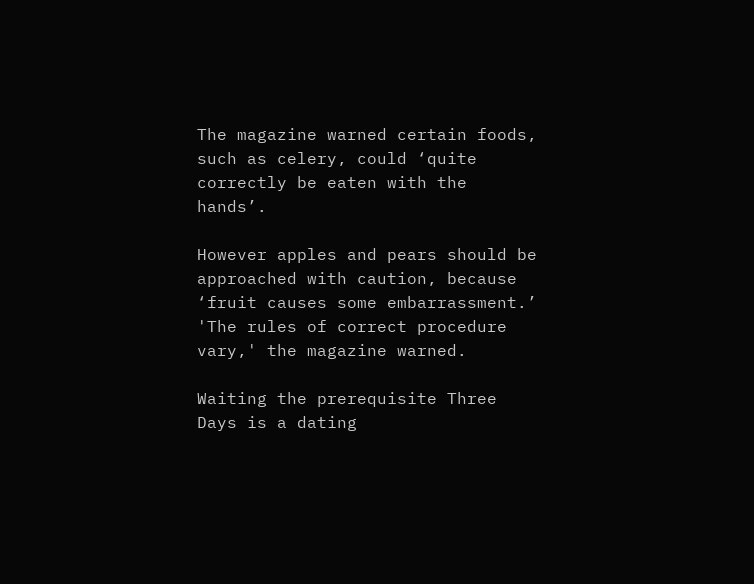The magazine warned certain foods, such as celery, could ‘quite correctly be eaten with the hands’.

However apples and pears should be approached with caution, because ‘fruit causes some embarrassment.’ 'The rules of correct procedure vary,' the magazine warned.

Waiting the prerequisite Three Days is a dating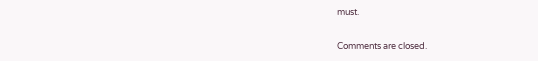must.

Comments are closed.